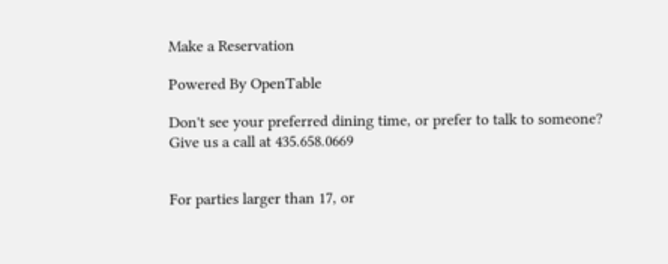Make a Reservation

Powered By OpenTable

Don't see your preferred dining time, or prefer to talk to someone?
Give us a call at 435.658.0669


For parties larger than 17, or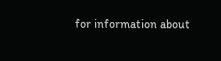for information about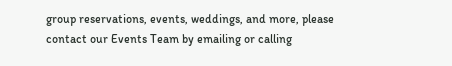group reservations, events, weddings, and more, please contact our Events Team by emailing or calling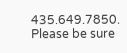435.649.7850. Please be sure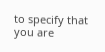to specify that you are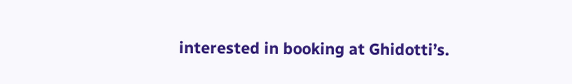interested in booking at Ghidotti’s.